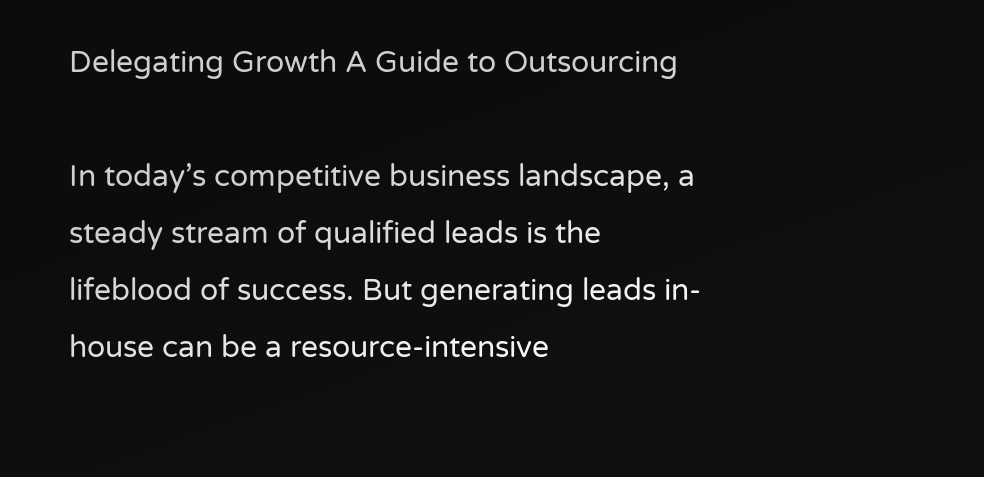Delegating Growth A Guide to Outsourcing

In today’s competitive business landscape, a steady stream of qualified leads is the lifeblood of success. But generating leads in-house can be a resource-intensive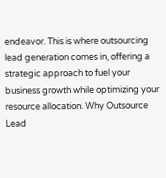endeavor. This is where outsourcing lead generation comes in, offering a strategic approach to fuel your business growth while optimizing your resource allocation. Why Outsource Lead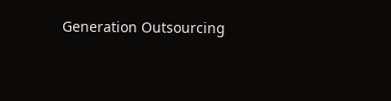Generation Outsourcing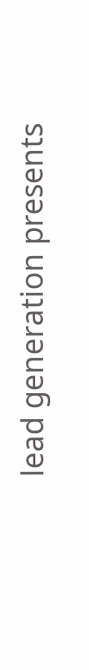lead generation presents